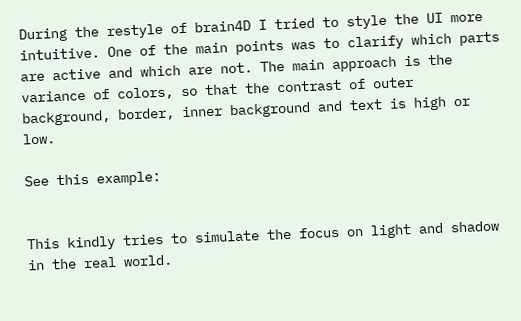During the restyle of brain4D I tried to style the UI more intuitive. One of the main points was to clarify which parts are active and which are not. The main approach is the variance of colors, so that the contrast of outer background, border, inner background and text is high or low.

See this example:


This kindly tries to simulate the focus on light and shadow in the real world.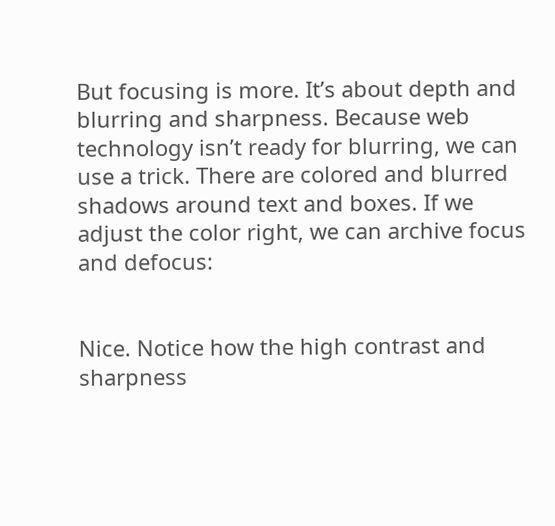But focusing is more. It’s about depth and blurring and sharpness. Because web technology isn’t ready for blurring, we can use a trick. There are colored and blurred shadows around text and boxes. If we adjust the color right, we can archive focus and defocus:


Nice. Notice how the high contrast and sharpness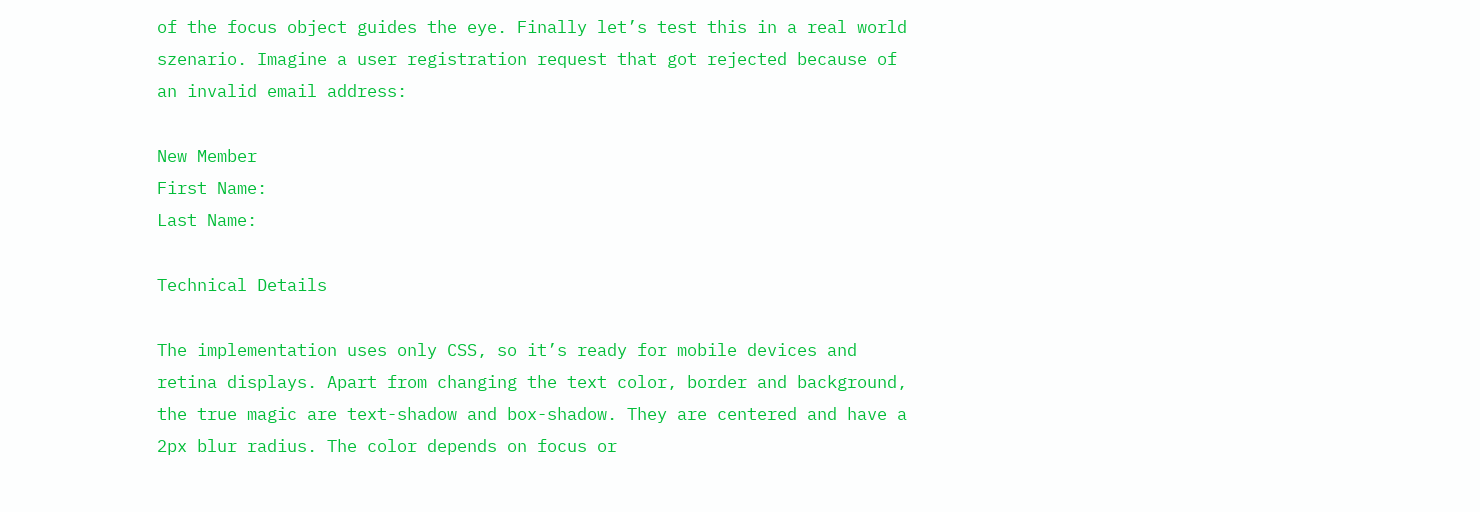of the focus object guides the eye. Finally let’s test this in a real world szenario. Imagine a user registration request that got rejected because of an invalid email address:

New Member
First Name:
Last Name:

Technical Details

The implementation uses only CSS, so it’s ready for mobile devices and retina displays. Apart from changing the text color, border and background, the true magic are text-shadow and box-shadow. They are centered and have a 2px blur radius. The color depends on focus or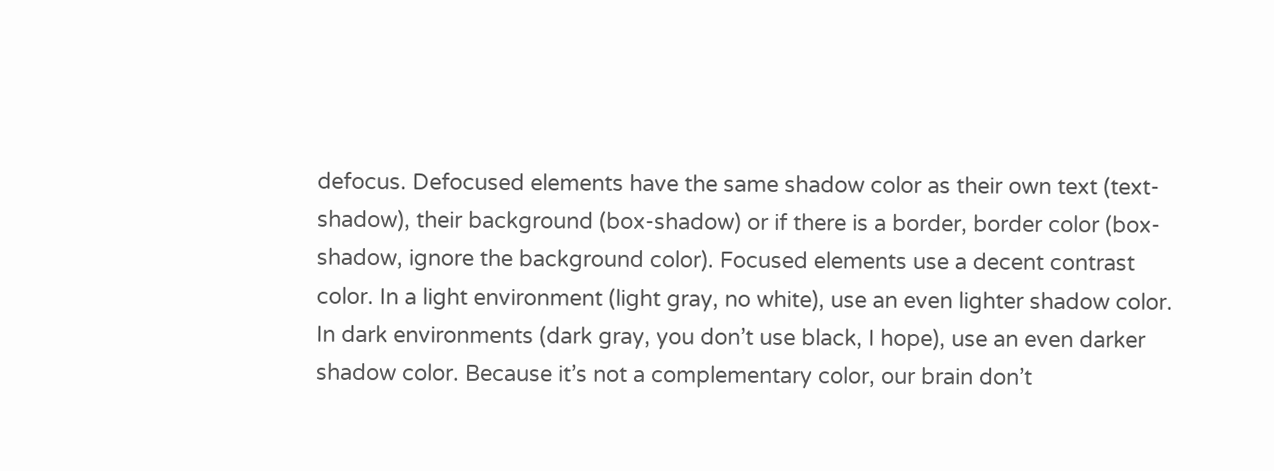defocus. Defocused elements have the same shadow color as their own text (text-shadow), their background (box-shadow) or if there is a border, border color (box-shadow, ignore the background color). Focused elements use a decent contrast color. In a light environment (light gray, no white), use an even lighter shadow color. In dark environments (dark gray, you don’t use black, I hope), use an even darker shadow color. Because it’s not a complementary color, our brain don’t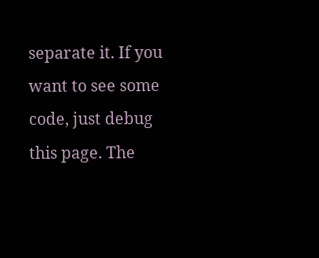separate it. If you want to see some code, just debug this page. The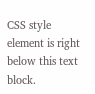CSS style element is right below this text block.